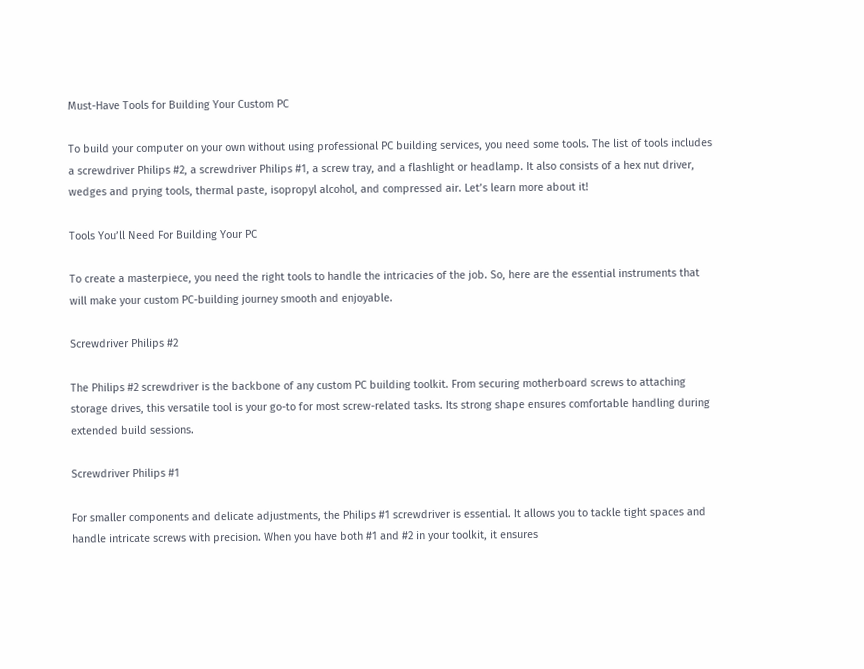Must-Have Tools for Building Your Custom PC

To build your computer on your own without using professional PC building services, you need some tools. The list of tools includes a screwdriver Philips #2, a screwdriver Philips #1, a screw tray, and a flashlight or headlamp. It also consists of a hex nut driver, wedges and prying tools, thermal paste, isopropyl alcohol, and compressed air. Let’s learn more about it!

Tools You’ll Need For Building Your PC

To create a masterpiece, you need the right tools to handle the intricacies of the job. So, here are the essential instruments that will make your custom PC-building journey smooth and enjoyable.

Screwdriver Philips #2

The Philips #2 screwdriver is the backbone of any custom PC building toolkit. From securing motherboard screws to attaching storage drives, this versatile tool is your go-to for most screw-related tasks. Its strong shape ensures comfortable handling during extended build sessions.

Screwdriver Philips #1

For smaller components and delicate adjustments, the Philips #1 screwdriver is essential. It allows you to tackle tight spaces and handle intricate screws with precision. When you have both #1 and #2 in your toolkit, it ensures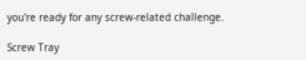you're ready for any screw-related challenge.

Screw Tray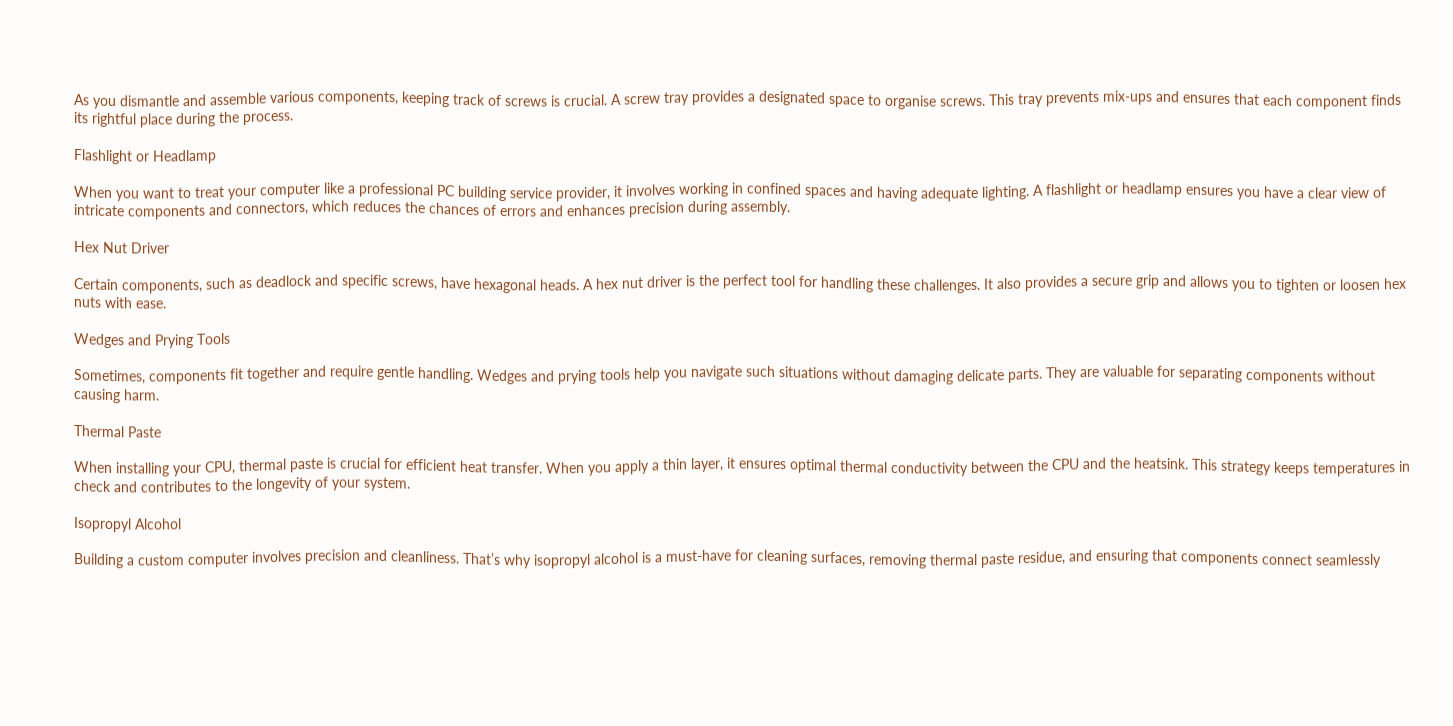As you dismantle and assemble various components, keeping track of screws is crucial. A screw tray provides a designated space to organise screws. This tray prevents mix-ups and ensures that each component finds its rightful place during the process.

Flashlight or Headlamp

When you want to treat your computer like a professional PC building service provider, it involves working in confined spaces and having adequate lighting. A flashlight or headlamp ensures you have a clear view of intricate components and connectors, which reduces the chances of errors and enhances precision during assembly.

Hex Nut Driver

Certain components, such as deadlock and specific screws, have hexagonal heads. A hex nut driver is the perfect tool for handling these challenges. It also provides a secure grip and allows you to tighten or loosen hex nuts with ease.

Wedges and Prying Tools

Sometimes, components fit together and require gentle handling. Wedges and prying tools help you navigate such situations without damaging delicate parts. They are valuable for separating components without causing harm.

Thermal Paste

When installing your CPU, thermal paste is crucial for efficient heat transfer. When you apply a thin layer, it ensures optimal thermal conductivity between the CPU and the heatsink. This strategy keeps temperatures in check and contributes to the longevity of your system.

Isopropyl Alcohol

Building a custom computer involves precision and cleanliness. That’s why isopropyl alcohol is a must-have for cleaning surfaces, removing thermal paste residue, and ensuring that components connect seamlessly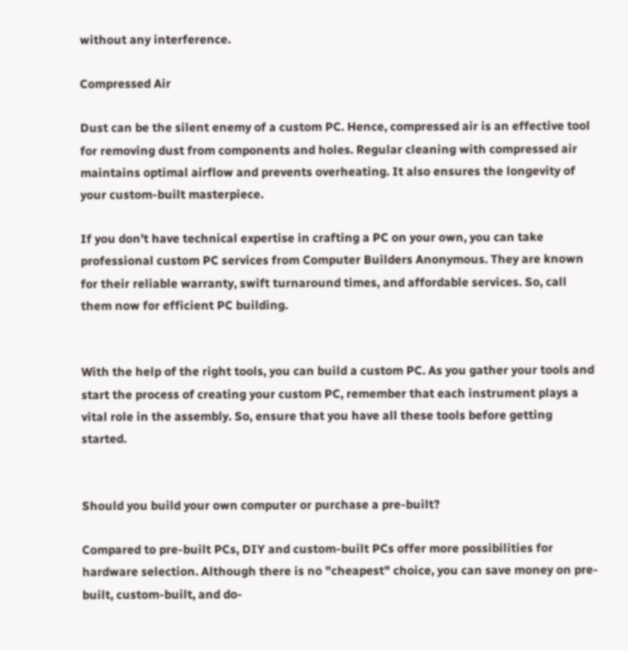without any interference.

Compressed Air

Dust can be the silent enemy of a custom PC. Hence, compressed air is an effective tool for removing dust from components and holes. Regular cleaning with compressed air maintains optimal airflow and prevents overheating. It also ensures the longevity of your custom-built masterpiece.

If you don’t have technical expertise in crafting a PC on your own, you can take professional custom PC services from Computer Builders Anonymous. They are known for their reliable warranty, swift turnaround times, and affordable services. So, call them now for efficient PC building.


With the help of the right tools, you can build a custom PC. As you gather your tools and start the process of creating your custom PC, remember that each instrument plays a vital role in the assembly. So, ensure that you have all these tools before getting started.


Should you build your own computer or purchase a pre-built?

Compared to pre-built PCs, DIY and custom-built PCs offer more possibilities for hardware selection. Although there is no "cheapest" choice, you can save money on pre-built, custom-built, and do-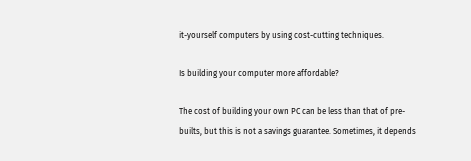it-yourself computers by using cost-cutting techniques.

Is building your computer more affordable?

The cost of building your own PC can be less than that of pre-builts, but this is not a savings guarantee. Sometimes, it depends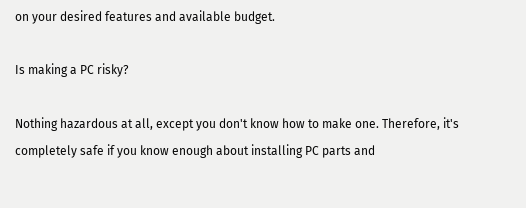on your desired features and available budget.

Is making a PC risky?

Nothing hazardous at all, except you don't know how to make one. Therefore, it's completely safe if you know enough about installing PC parts and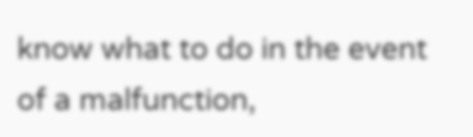know what to do in the event of a malfunction,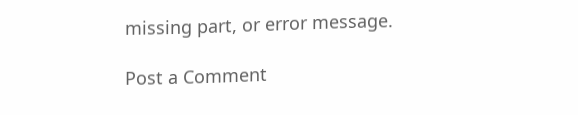missing part, or error message.

Post a Comment